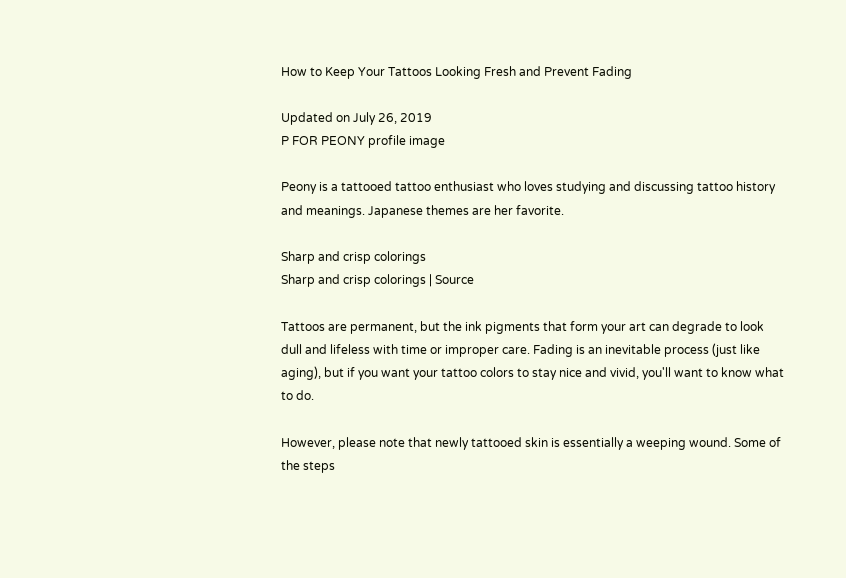How to Keep Your Tattoos Looking Fresh and Prevent Fading

Updated on July 26, 2019
P FOR PEONY profile image

Peony is a tattooed tattoo enthusiast who loves studying and discussing tattoo history and meanings. Japanese themes are her favorite.

Sharp and crisp colorings
Sharp and crisp colorings | Source

Tattoos are permanent, but the ink pigments that form your art can degrade to look dull and lifeless with time or improper care. Fading is an inevitable process (just like aging), but if you want your tattoo colors to stay nice and vivid, you'll want to know what to do.

However, please note that newly tattooed skin is essentially a weeping wound. Some of the steps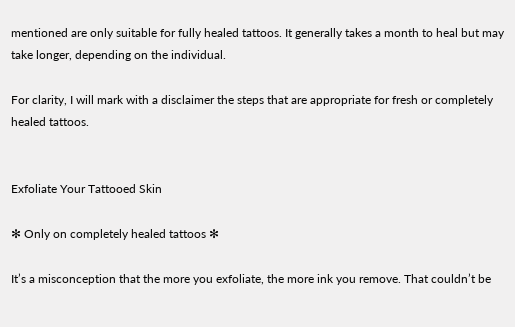mentioned are only suitable for fully healed tattoos. It generally takes a month to heal but may take longer, depending on the individual.

For clarity, I will mark with a disclaimer the steps that are appropriate for fresh or completely healed tattoos.


Exfoliate Your Tattooed Skin

✻ Only on completely healed tattoos ✻

It’s a misconception that the more you exfoliate, the more ink you remove. That couldn’t be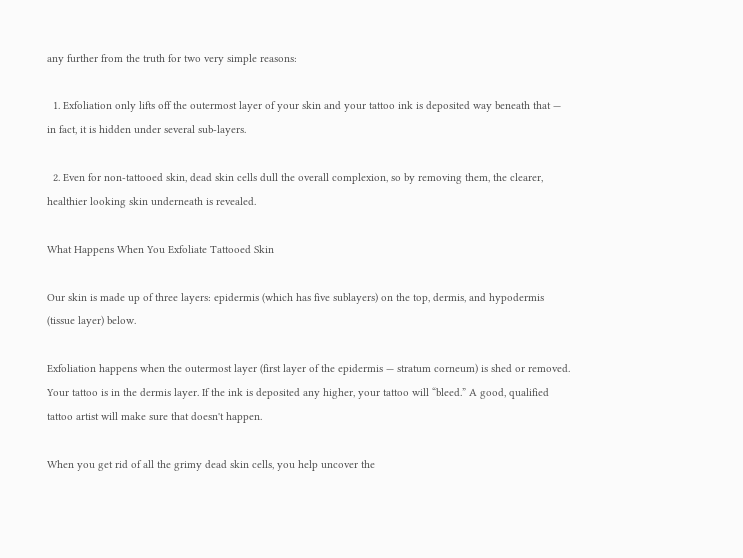any further from the truth for two very simple reasons:

  1. Exfoliation only lifts off the outermost layer of your skin and your tattoo ink is deposited way beneath that — in fact, it is hidden under several sub-layers.

  2. Even for non-tattooed skin, dead skin cells dull the overall complexion, so by removing them, the clearer, healthier looking skin underneath is revealed.

What Happens When You Exfoliate Tattooed Skin

Our skin is made up of three layers: epidermis (which has five sublayers) on the top, dermis, and hypodermis (tissue layer) below.

Exfoliation happens when the outermost layer (first layer of the epidermis — stratum corneum) is shed or removed. Your tattoo is in the dermis layer. If the ink is deposited any higher, your tattoo will “bleed.” A good, qualified tattoo artist will make sure that doesn't happen.

When you get rid of all the grimy dead skin cells, you help uncover the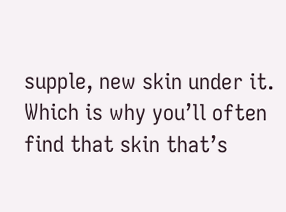supple, new skin under it. Which is why you’ll often find that skin that’s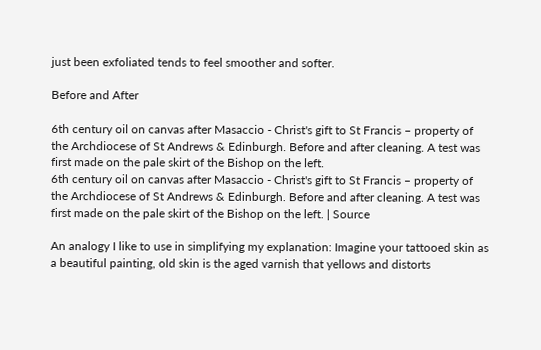just been exfoliated tends to feel smoother and softer.

Before and After

6th century oil on canvas after Masaccio - Christ's gift to St Francis – property of the Archdiocese of St Andrews & Edinburgh. Before and after cleaning. A test was first made on the pale skirt of the Bishop on the left.
6th century oil on canvas after Masaccio - Christ's gift to St Francis – property of the Archdiocese of St Andrews & Edinburgh. Before and after cleaning. A test was first made on the pale skirt of the Bishop on the left. | Source

An analogy I like to use in simplifying my explanation: Imagine your tattooed skin as a beautiful painting, old skin is the aged varnish that yellows and distorts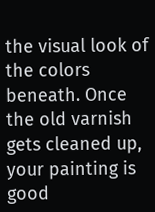the visual look of the colors beneath. Once the old varnish gets cleaned up, your painting is good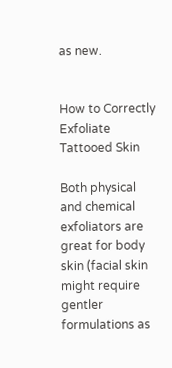as new.


How to Correctly Exfoliate Tattooed Skin

Both physical and chemical exfoliators are great for body skin (facial skin might require gentler formulations as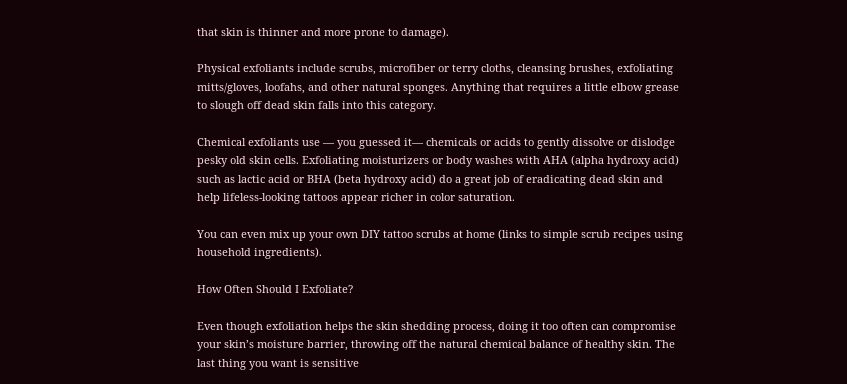that skin is thinner and more prone to damage).

Physical exfoliants include scrubs, microfiber or terry cloths, cleansing brushes, exfoliating mitts/gloves, loofahs, and other natural sponges. Anything that requires a little elbow grease to slough off dead skin falls into this category.

Chemical exfoliants use — you guessed it— chemicals or acids to gently dissolve or dislodge pesky old skin cells. Exfoliating moisturizers or body washes with AHA (alpha hydroxy acid) such as lactic acid or BHA (beta hydroxy acid) do a great job of eradicating dead skin and help lifeless-looking tattoos appear richer in color saturation.

You can even mix up your own DIY tattoo scrubs at home (links to simple scrub recipes using household ingredients).

How Often Should I Exfoliate?

Even though exfoliation helps the skin shedding process, doing it too often can compromise your skin’s moisture barrier, throwing off the natural chemical balance of healthy skin. The last thing you want is sensitive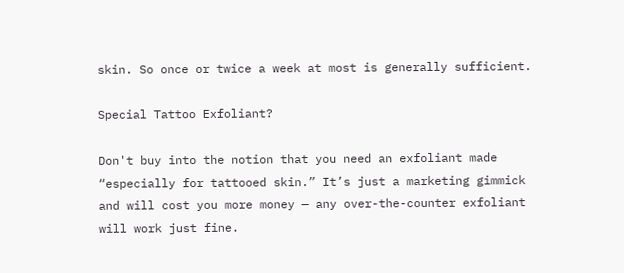skin. So once or twice a week at most is generally sufficient.

Special Tattoo Exfoliant?

Don't buy into the notion that you need an exfoliant made “especially for tattooed skin.” It’s just a marketing gimmick and will cost you more money — any over-the-counter exfoliant will work just fine.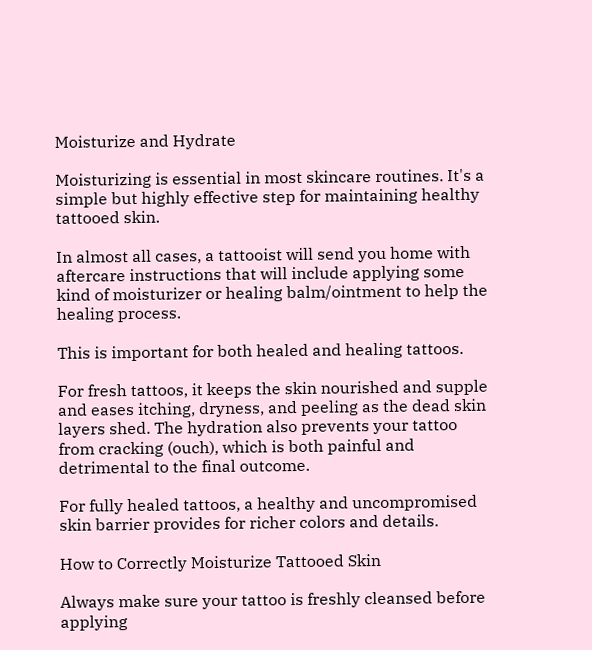Moisturize and Hydrate

Moisturizing is essential in most skincare routines. It's a simple but highly effective step for maintaining healthy tattooed skin.

In almost all cases, a tattooist will send you home with aftercare instructions that will include applying some kind of moisturizer or healing balm/ointment to help the healing process.

This is important for both healed and healing tattoos.

For fresh tattoos, it keeps the skin nourished and supple and eases itching, dryness, and peeling as the dead skin layers shed. The hydration also prevents your tattoo from cracking (ouch), which is both painful and detrimental to the final outcome.

For fully healed tattoos, a healthy and uncompromised skin barrier provides for richer colors and details.

How to Correctly Moisturize Tattooed Skin

Always make sure your tattoo is freshly cleansed before applying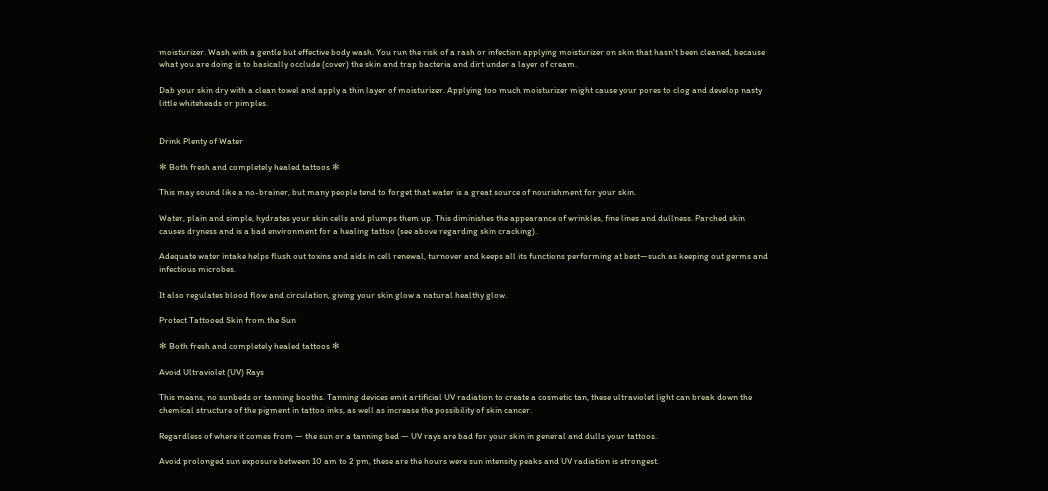moisturizer. Wash with a gentle but effective body wash. You run the risk of a rash or infection applying moisturizer on skin that hasn't been cleaned, because what you are doing is to basically occlude (cover) the skin and trap bacteria and dirt under a layer of cream.

Dab your skin dry with a clean towel and apply a thin layer of moisturizer. Applying too much moisturizer might cause your pores to clog and develop nasty little whiteheads or pimples.


Drink Plenty of Water

✻ Both fresh and completely healed tattoos ✻

This may sound like a no-brainer, but many people tend to forget that water is a great source of nourishment for your skin.

Water, plain and simple, hydrates your skin cells and plumps them up. This diminishes the appearance of wrinkles, fine lines and dullness. Parched skin causes dryness and is a bad environment for a healing tattoo (see above regarding skin cracking).

Adequate water intake helps flush out toxins and aids in cell renewal, turnover and keeps all its functions performing at best—such as keeping out germs and infectious microbes.

It also regulates blood flow and circulation, giving your skin glow a natural healthy glow.

Protect Tattooed Skin from the Sun

✻ Both fresh and completely healed tattoos ✻

Avoid Ultraviolet (UV) Rays

This means, no sunbeds or tanning booths. Tanning devices emit artificial UV radiation to create a cosmetic tan, these ultraviolet light can break down the chemical structure of the pigment in tattoo inks, as well as increase the possibility of skin cancer.

Regardless of where it comes from — the sun or a tanning bed — UV rays are bad for your skin in general and dulls your tattoos.

Avoid prolonged sun exposure between 10 am to 2 pm, these are the hours were sun intensity peaks and UV radiation is strongest.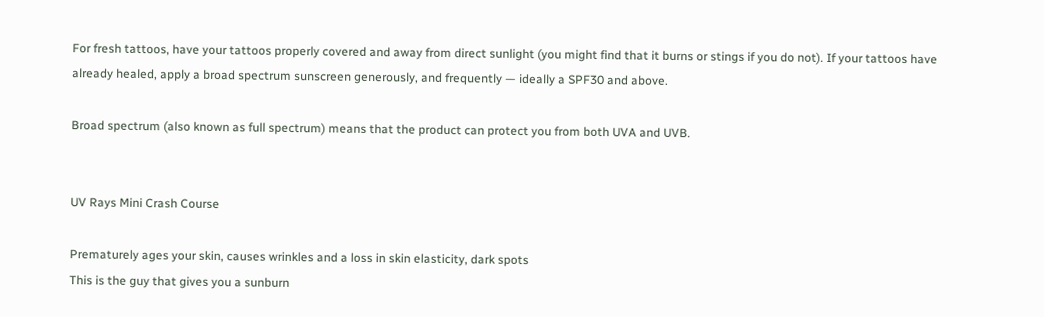For fresh tattoos, have your tattoos properly covered and away from direct sunlight (you might find that it burns or stings if you do not). If your tattoos have already healed, apply a broad spectrum sunscreen generously, and frequently — ideally a SPF30 and above.

Broad spectrum (also known as full spectrum) means that the product can protect you from both UVA and UVB.


UV Rays Mini Crash Course

Prematurely ages your skin, causes wrinkles and a loss in skin elasticity, dark spots
This is the guy that gives you a sunburn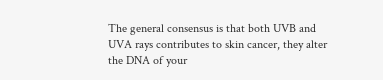The general consensus is that both UVB and UVA rays contributes to skin cancer, they alter the DNA of your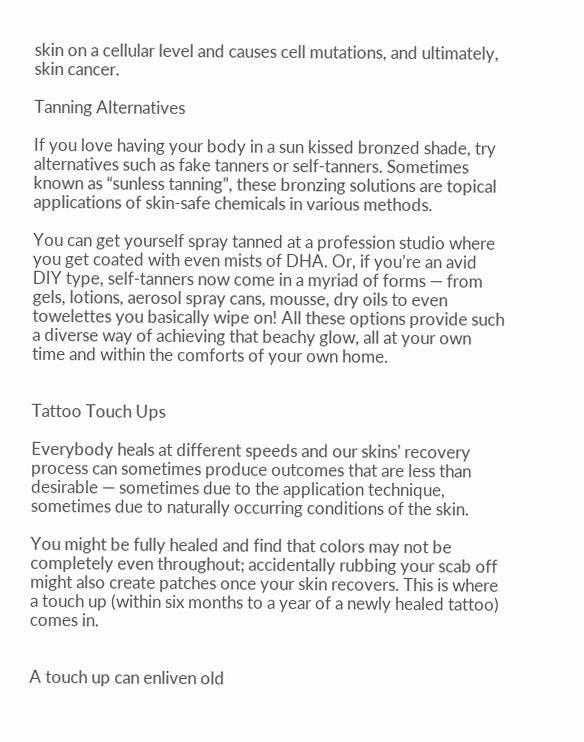skin on a cellular level and causes cell mutations, and ultimately, skin cancer.

Tanning Alternatives

If you love having your body in a sun kissed bronzed shade, try alternatives such as fake tanners or self-tanners. Sometimes known as “sunless tanning”, these bronzing solutions are topical applications of skin-safe chemicals in various methods.

You can get yourself spray tanned at a profession studio where you get coated with even mists of DHA. Or, if you’re an avid DIY type, self-tanners now come in a myriad of forms — from gels, lotions, aerosol spray cans, mousse, dry oils to even towelettes you basically wipe on! All these options provide such a diverse way of achieving that beachy glow, all at your own time and within the comforts of your own home.


Tattoo Touch Ups

Everybody heals at different speeds and our skins' recovery process can sometimes produce outcomes that are less than desirable — sometimes due to the application technique, sometimes due to naturally occurring conditions of the skin.

You might be fully healed and find that colors may not be completely even throughout; accidentally rubbing your scab off might also create patches once your skin recovers. This is where a touch up (within six months to a year of a newly healed tattoo) comes in.


A touch up can enliven old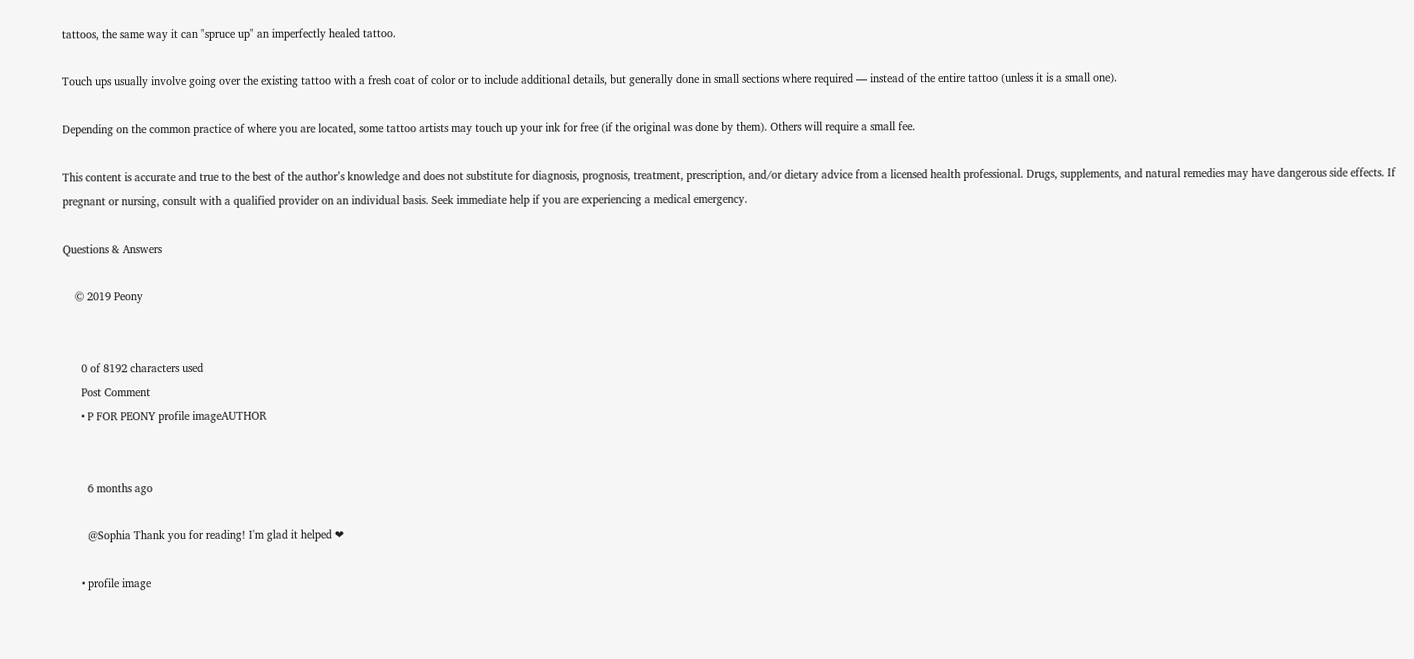tattoos, the same way it can "spruce up" an imperfectly healed tattoo.

Touch ups usually involve going over the existing tattoo with a fresh coat of color or to include additional details, but generally done in small sections where required — instead of the entire tattoo (unless it is a small one).

Depending on the common practice of where you are located, some tattoo artists may touch up your ink for free (if the original was done by them). Others will require a small fee.

This content is accurate and true to the best of the author’s knowledge and does not substitute for diagnosis, prognosis, treatment, prescription, and/or dietary advice from a licensed health professional. Drugs, supplements, and natural remedies may have dangerous side effects. If pregnant or nursing, consult with a qualified provider on an individual basis. Seek immediate help if you are experiencing a medical emergency.

Questions & Answers

    © 2019 Peony


      0 of 8192 characters used
      Post Comment
      • P FOR PEONY profile imageAUTHOR


        6 months ago

        @Sophia Thank you for reading! I'm glad it helped ❤

      • profile image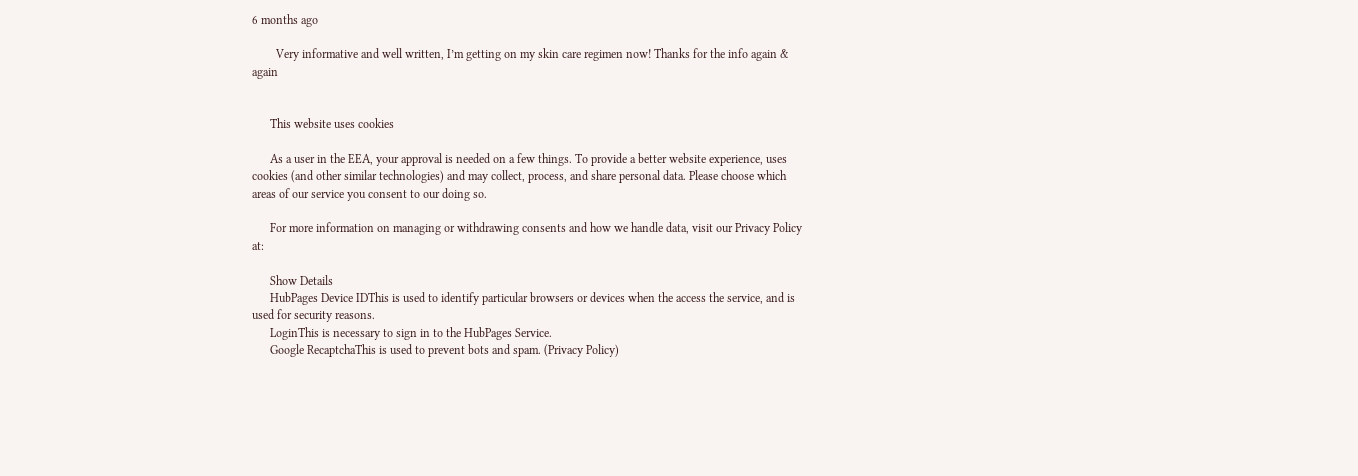6 months ago

        Very informative and well written, I’m getting on my skin care regimen now! Thanks for the info again & again


      This website uses cookies

      As a user in the EEA, your approval is needed on a few things. To provide a better website experience, uses cookies (and other similar technologies) and may collect, process, and share personal data. Please choose which areas of our service you consent to our doing so.

      For more information on managing or withdrawing consents and how we handle data, visit our Privacy Policy at:

      Show Details
      HubPages Device IDThis is used to identify particular browsers or devices when the access the service, and is used for security reasons.
      LoginThis is necessary to sign in to the HubPages Service.
      Google RecaptchaThis is used to prevent bots and spam. (Privacy Policy)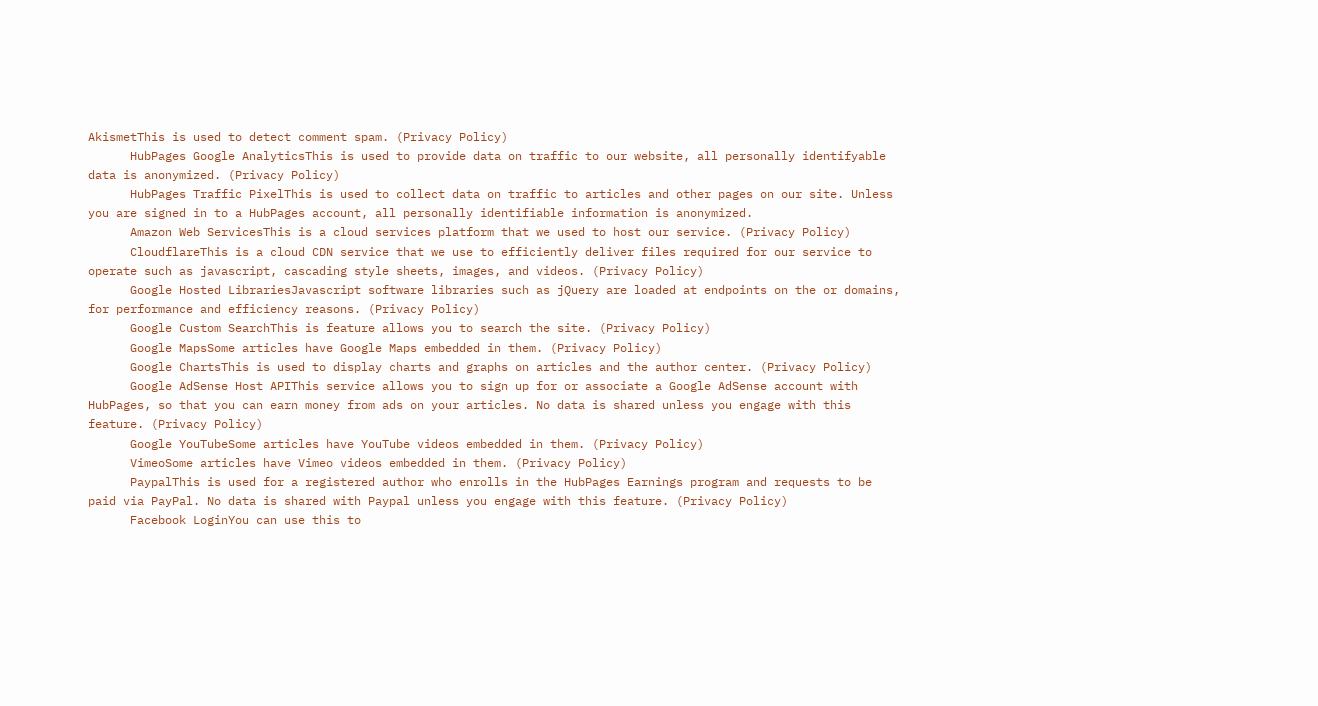AkismetThis is used to detect comment spam. (Privacy Policy)
      HubPages Google AnalyticsThis is used to provide data on traffic to our website, all personally identifyable data is anonymized. (Privacy Policy)
      HubPages Traffic PixelThis is used to collect data on traffic to articles and other pages on our site. Unless you are signed in to a HubPages account, all personally identifiable information is anonymized.
      Amazon Web ServicesThis is a cloud services platform that we used to host our service. (Privacy Policy)
      CloudflareThis is a cloud CDN service that we use to efficiently deliver files required for our service to operate such as javascript, cascading style sheets, images, and videos. (Privacy Policy)
      Google Hosted LibrariesJavascript software libraries such as jQuery are loaded at endpoints on the or domains, for performance and efficiency reasons. (Privacy Policy)
      Google Custom SearchThis is feature allows you to search the site. (Privacy Policy)
      Google MapsSome articles have Google Maps embedded in them. (Privacy Policy)
      Google ChartsThis is used to display charts and graphs on articles and the author center. (Privacy Policy)
      Google AdSense Host APIThis service allows you to sign up for or associate a Google AdSense account with HubPages, so that you can earn money from ads on your articles. No data is shared unless you engage with this feature. (Privacy Policy)
      Google YouTubeSome articles have YouTube videos embedded in them. (Privacy Policy)
      VimeoSome articles have Vimeo videos embedded in them. (Privacy Policy)
      PaypalThis is used for a registered author who enrolls in the HubPages Earnings program and requests to be paid via PayPal. No data is shared with Paypal unless you engage with this feature. (Privacy Policy)
      Facebook LoginYou can use this to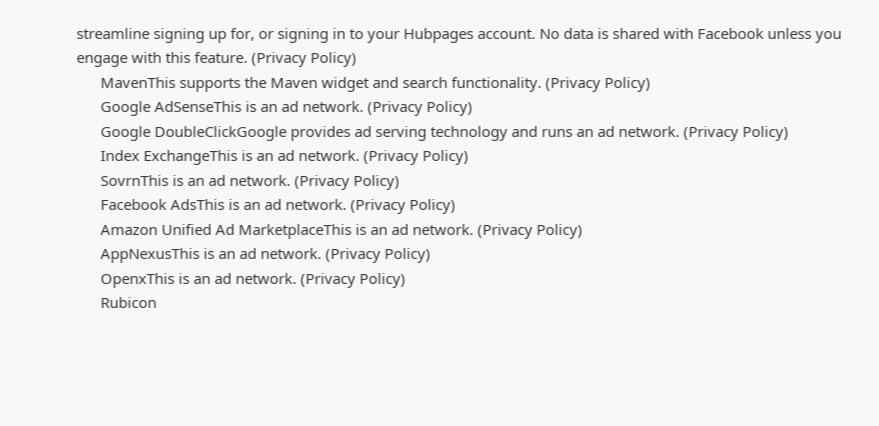streamline signing up for, or signing in to your Hubpages account. No data is shared with Facebook unless you engage with this feature. (Privacy Policy)
      MavenThis supports the Maven widget and search functionality. (Privacy Policy)
      Google AdSenseThis is an ad network. (Privacy Policy)
      Google DoubleClickGoogle provides ad serving technology and runs an ad network. (Privacy Policy)
      Index ExchangeThis is an ad network. (Privacy Policy)
      SovrnThis is an ad network. (Privacy Policy)
      Facebook AdsThis is an ad network. (Privacy Policy)
      Amazon Unified Ad MarketplaceThis is an ad network. (Privacy Policy)
      AppNexusThis is an ad network. (Privacy Policy)
      OpenxThis is an ad network. (Privacy Policy)
      Rubicon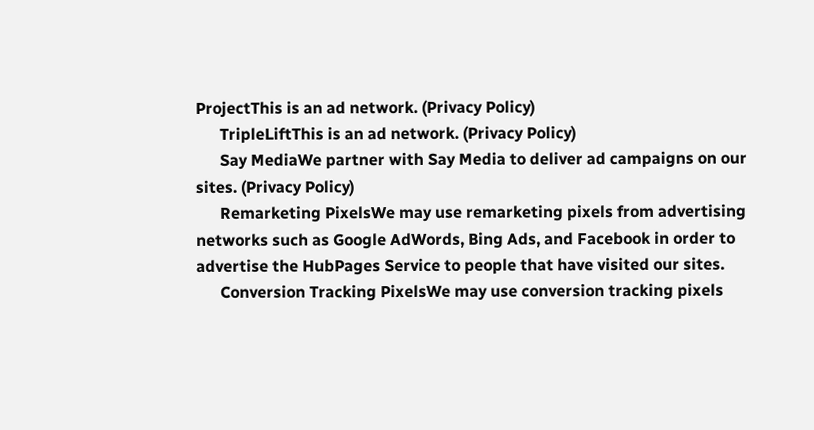ProjectThis is an ad network. (Privacy Policy)
      TripleLiftThis is an ad network. (Privacy Policy)
      Say MediaWe partner with Say Media to deliver ad campaigns on our sites. (Privacy Policy)
      Remarketing PixelsWe may use remarketing pixels from advertising networks such as Google AdWords, Bing Ads, and Facebook in order to advertise the HubPages Service to people that have visited our sites.
      Conversion Tracking PixelsWe may use conversion tracking pixels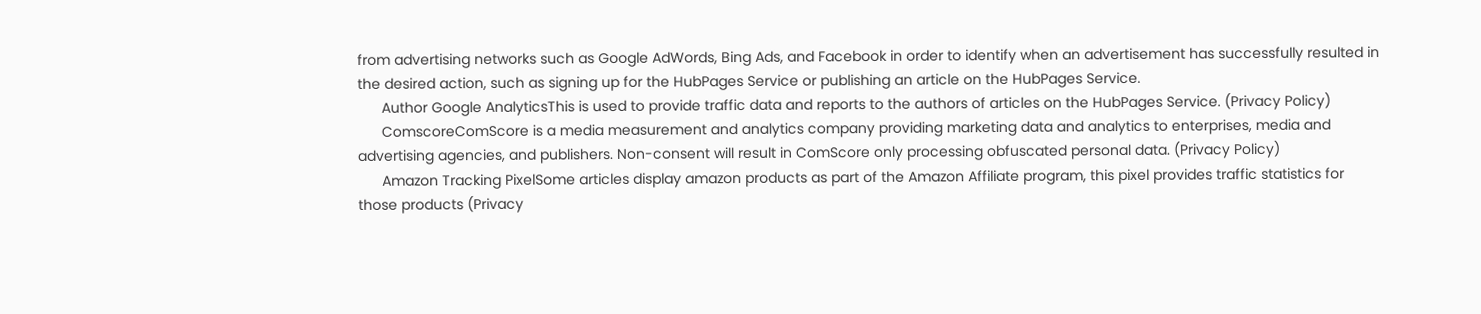from advertising networks such as Google AdWords, Bing Ads, and Facebook in order to identify when an advertisement has successfully resulted in the desired action, such as signing up for the HubPages Service or publishing an article on the HubPages Service.
      Author Google AnalyticsThis is used to provide traffic data and reports to the authors of articles on the HubPages Service. (Privacy Policy)
      ComscoreComScore is a media measurement and analytics company providing marketing data and analytics to enterprises, media and advertising agencies, and publishers. Non-consent will result in ComScore only processing obfuscated personal data. (Privacy Policy)
      Amazon Tracking PixelSome articles display amazon products as part of the Amazon Affiliate program, this pixel provides traffic statistics for those products (Privacy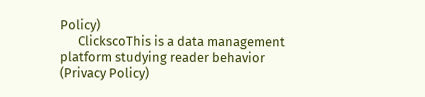Policy)
      ClickscoThis is a data management platform studying reader behavior (Privacy Policy)